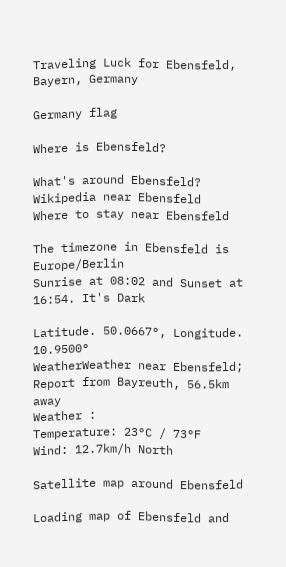Traveling Luck for Ebensfeld, Bayern, Germany

Germany flag

Where is Ebensfeld?

What's around Ebensfeld?
Wikipedia near Ebensfeld
Where to stay near Ebensfeld

The timezone in Ebensfeld is Europe/Berlin
Sunrise at 08:02 and Sunset at 16:54. It's Dark

Latitude. 50.0667°, Longitude. 10.9500°
WeatherWeather near Ebensfeld; Report from Bayreuth, 56.5km away
Weather :
Temperature: 23°C / 73°F
Wind: 12.7km/h North

Satellite map around Ebensfeld

Loading map of Ebensfeld and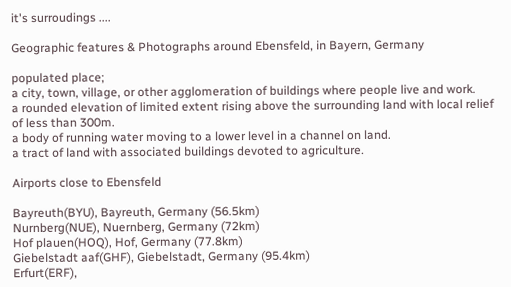it's surroudings ....

Geographic features & Photographs around Ebensfeld, in Bayern, Germany

populated place;
a city, town, village, or other agglomeration of buildings where people live and work.
a rounded elevation of limited extent rising above the surrounding land with local relief of less than 300m.
a body of running water moving to a lower level in a channel on land.
a tract of land with associated buildings devoted to agriculture.

Airports close to Ebensfeld

Bayreuth(BYU), Bayreuth, Germany (56.5km)
Nurnberg(NUE), Nuernberg, Germany (72km)
Hof plauen(HOQ), Hof, Germany (77.8km)
Giebelstadt aaf(GHF), Giebelstadt, Germany (95.4km)
Erfurt(ERF),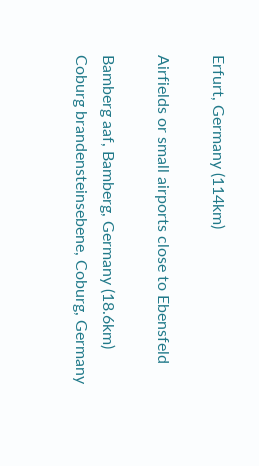Erfurt, Germany (114km)

Airfields or small airports close to Ebensfeld

Bamberg aaf, Bamberg, Germany (18.6km)
Coburg brandensteinsebene, Coburg, Germany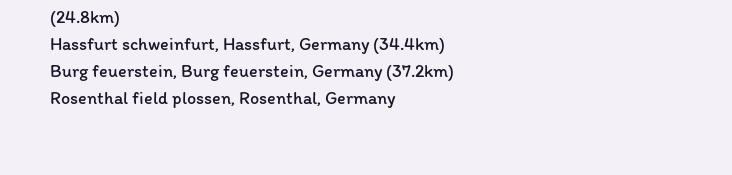(24.8km)
Hassfurt schweinfurt, Hassfurt, Germany (34.4km)
Burg feuerstein, Burg feuerstein, Germany (37.2km)
Rosenthal field plossen, Rosenthal, Germany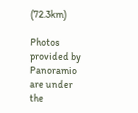(72.3km)

Photos provided by Panoramio are under the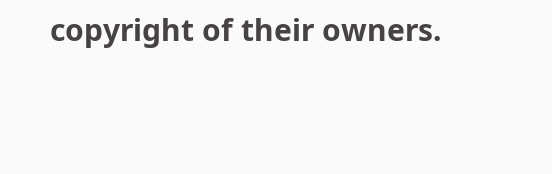copyright of their owners.